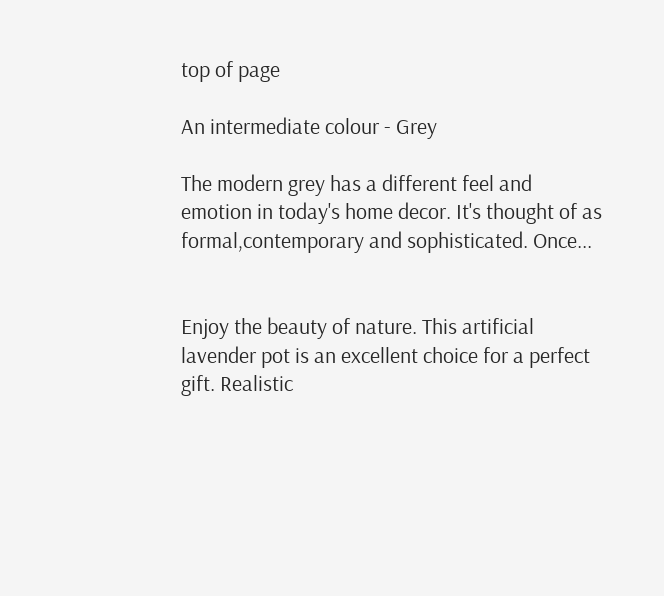top of page

An intermediate colour - Grey

The modern grey has a different feel and emotion in today's home decor. It's thought of as formal,contemporary and sophisticated. Once...


Enjoy the beauty of nature. This artificial lavender pot is an excellent choice for a perfect gift. Realistic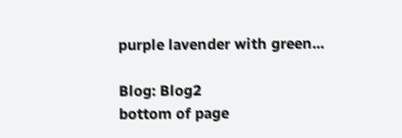purple lavender with green...

Blog: Blog2
bottom of page